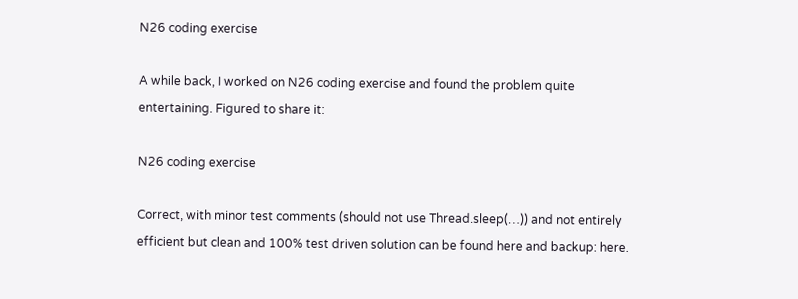N26 coding exercise

A while back, I worked on N26 coding exercise and found the problem quite entertaining. Figured to share it:

N26 coding exercise

Correct, with minor test comments (should not use Thread.sleep(…)) and not entirely efficient but clean and 100% test driven solution can be found here and backup: here.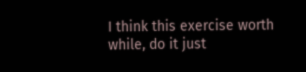I think this exercise worth while, do it just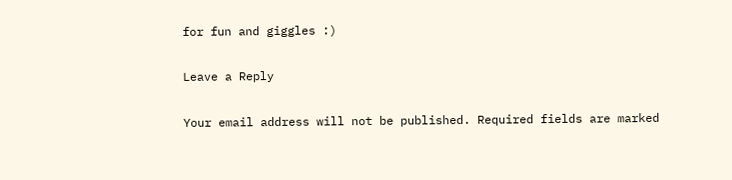for fun and giggles :)

Leave a Reply

Your email address will not be published. Required fields are marked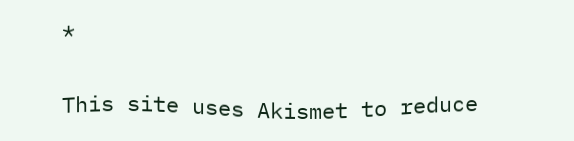*

This site uses Akismet to reduce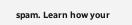spam. Learn how your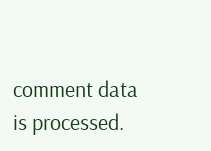comment data is processed.